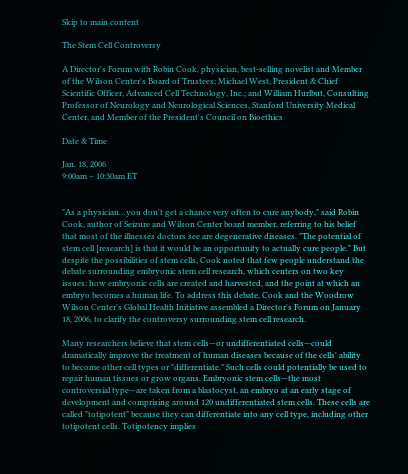Skip to main content

The Stem Cell Controversy

A Director's Forum with Robin Cook, physician, best-selling novelist and Member of the Wilson Center's Board of Trustees; Michael West, President & Chief Scientific Officer, Advanced Cell Technology, Inc.; and William Hurlbut, Consulting Professor of Neurology and Neurological Sciences, Stanford University Medical Center, and Member of the President's Council on Bioethics

Date & Time

Jan. 18, 2006
9:00am – 10:30am ET


"As a physician…you don't get a chance very often to cure anybody," said Robin Cook, author of Seizure and Wilson Center board member, referring to his belief that most of the illnesses doctors see are degenerative diseases. "The potential of stem cell [research] is that it would be an opportunity to actually cure people." But despite the possibilities of stem cells, Cook noted that few people understand the debate surrounding embryonic stem cell research, which centers on two key issues: how embryonic cells are created and harvested, and the point at which an embryo becomes a human life. To address this debate, Cook and the Woodrow Wilson Center's Global Health Initiative assembled a Director's Forum on January 18, 2006, to clarify the controversy surrounding stem cell research.

Many researchers believe that stem cells—or undifferentiated cells—could dramatically improve the treatment of human diseases because of the cells' ability to become other cell types or "differentiate." Such cells could potentially be used to repair human tissues or grow organs. Embryonic stem cells—the most controversial type—are taken from a blastocyst, an embryo at an early stage of development and comprising around 120 undifferentiated stem cells. These cells are called "totipotent" because they can differentiate into any cell type, including other totipotent cells. Totipotency implies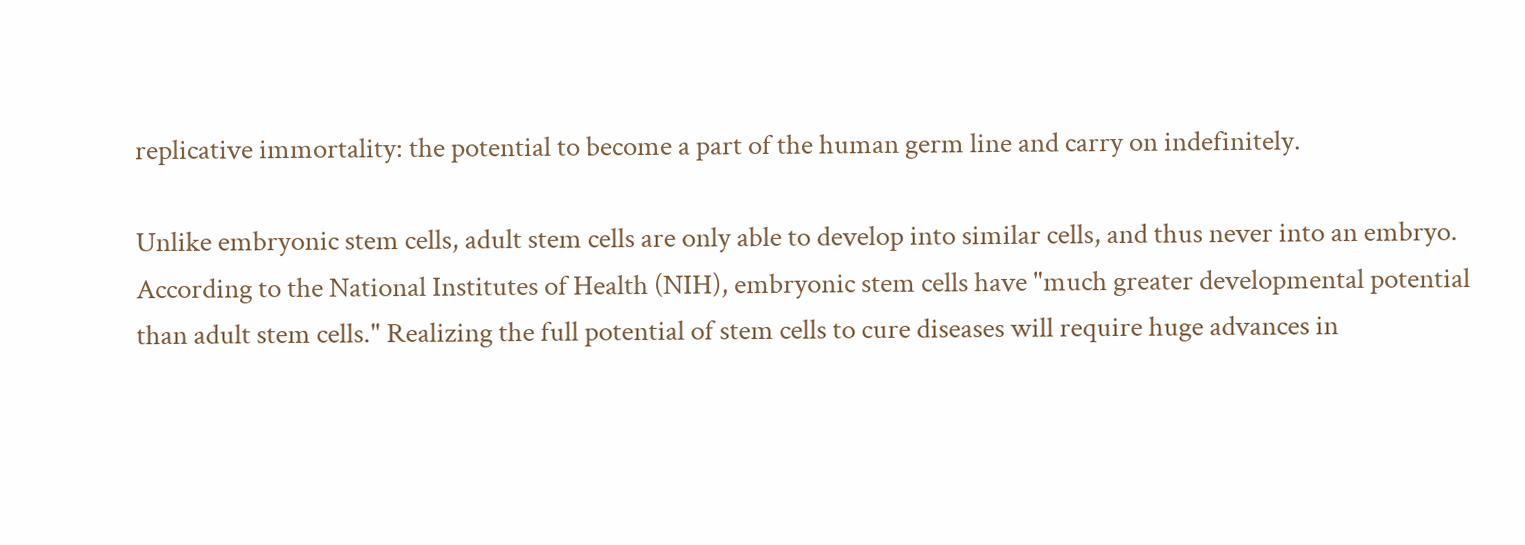replicative immortality: the potential to become a part of the human germ line and carry on indefinitely.

Unlike embryonic stem cells, adult stem cells are only able to develop into similar cells, and thus never into an embryo. According to the National Institutes of Health (NIH), embryonic stem cells have "much greater developmental potential than adult stem cells." Realizing the full potential of stem cells to cure diseases will require huge advances in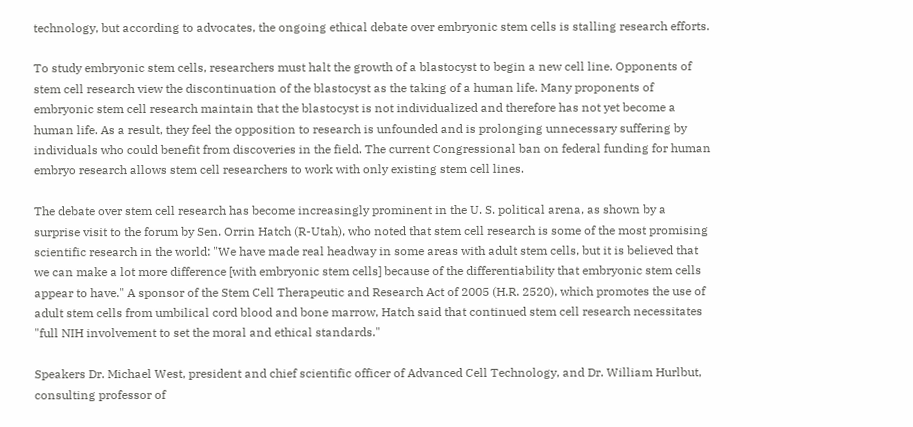technology, but according to advocates, the ongoing ethical debate over embryonic stem cells is stalling research efforts.

To study embryonic stem cells, researchers must halt the growth of a blastocyst to begin a new cell line. Opponents of stem cell research view the discontinuation of the blastocyst as the taking of a human life. Many proponents of embryonic stem cell research maintain that the blastocyst is not individualized and therefore has not yet become a human life. As a result, they feel the opposition to research is unfounded and is prolonging unnecessary suffering by individuals who could benefit from discoveries in the field. The current Congressional ban on federal funding for human embryo research allows stem cell researchers to work with only existing stem cell lines.

The debate over stem cell research has become increasingly prominent in the U. S. political arena, as shown by a surprise visit to the forum by Sen. Orrin Hatch (R-Utah), who noted that stem cell research is some of the most promising scientific research in the world: "We have made real headway in some areas with adult stem cells, but it is believed that we can make a lot more difference [with embryonic stem cells] because of the differentiability that embryonic stem cells appear to have." A sponsor of the Stem Cell Therapeutic and Research Act of 2005 (H.R. 2520), which promotes the use of adult stem cells from umbilical cord blood and bone marrow, Hatch said that continued stem cell research necessitates "full NIH involvement to set the moral and ethical standards."

Speakers Dr. Michael West, president and chief scientific officer of Advanced Cell Technology, and Dr. William Hurlbut, consulting professor of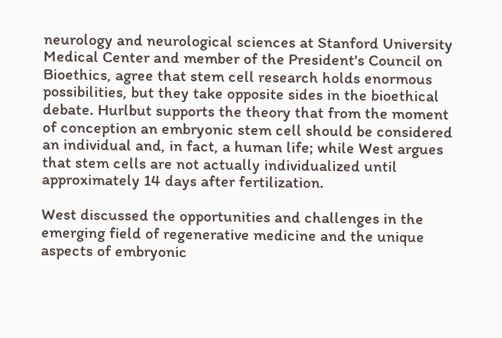neurology and neurological sciences at Stanford University Medical Center and member of the President's Council on Bioethics, agree that stem cell research holds enormous possibilities, but they take opposite sides in the bioethical debate. Hurlbut supports the theory that from the moment of conception an embryonic stem cell should be considered an individual and, in fact, a human life; while West argues that stem cells are not actually individualized until approximately 14 days after fertilization.

West discussed the opportunities and challenges in the emerging field of regenerative medicine and the unique aspects of embryonic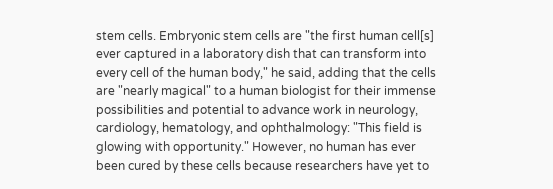stem cells. Embryonic stem cells are "the first human cell[s] ever captured in a laboratory dish that can transform into every cell of the human body," he said, adding that the cells are "nearly magical" to a human biologist for their immense possibilities and potential to advance work in neurology, cardiology, hematology, and ophthalmology: "This field is glowing with opportunity." However, no human has ever been cured by these cells because researchers have yet to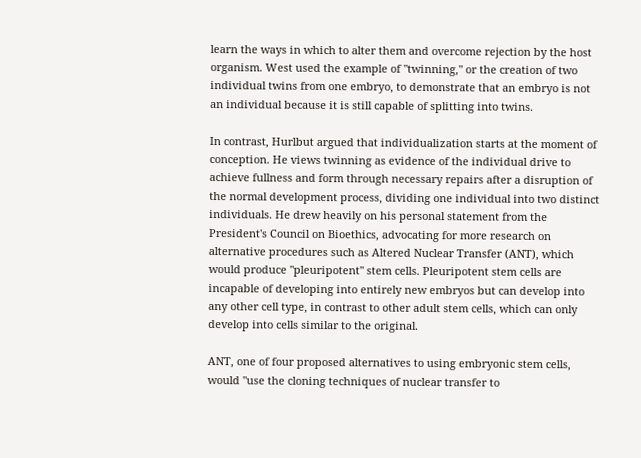learn the ways in which to alter them and overcome rejection by the host organism. West used the example of "twinning," or the creation of two individual twins from one embryo, to demonstrate that an embryo is not an individual because it is still capable of splitting into twins.

In contrast, Hurlbut argued that individualization starts at the moment of conception. He views twinning as evidence of the individual drive to achieve fullness and form through necessary repairs after a disruption of the normal development process, dividing one individual into two distinct individuals. He drew heavily on his personal statement from the President's Council on Bioethics, advocating for more research on alternative procedures such as Altered Nuclear Transfer (ANT), which would produce "pleuripotent" stem cells. Pleuripotent stem cells are incapable of developing into entirely new embryos but can develop into any other cell type, in contrast to other adult stem cells, which can only develop into cells similar to the original.

ANT, one of four proposed alternatives to using embryonic stem cells, would "use the cloning techniques of nuclear transfer to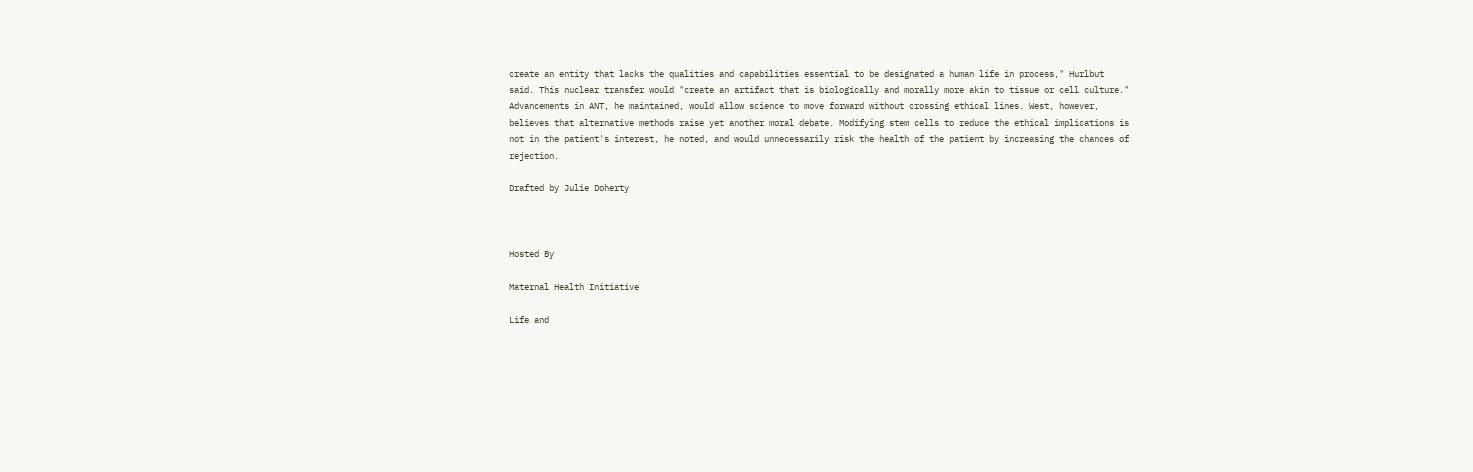create an entity that lacks the qualities and capabilities essential to be designated a human life in process," Hurlbut said. This nuclear transfer would "create an artifact that is biologically and morally more akin to tissue or cell culture." Advancements in ANT, he maintained, would allow science to move forward without crossing ethical lines. West, however, believes that alternative methods raise yet another moral debate. Modifying stem cells to reduce the ethical implications is not in the patient's interest, he noted, and would unnecessarily risk the health of the patient by increasing the chances of rejection.

Drafted by Julie Doherty



Hosted By

Maternal Health Initiative

Life and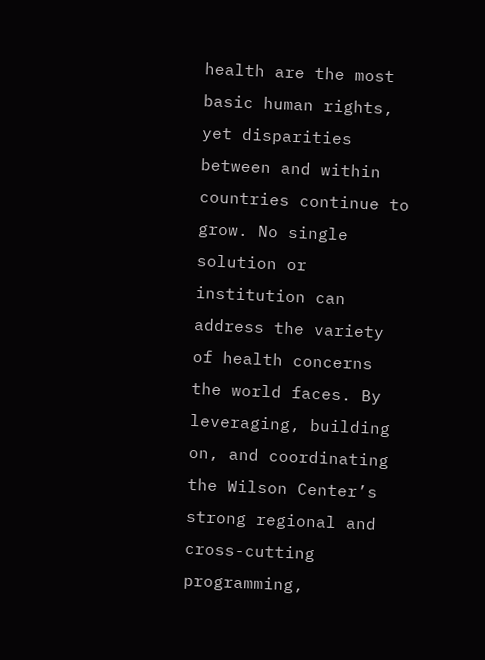health are the most basic human rights, yet disparities between and within countries continue to grow. No single solution or institution can address the variety of health concerns the world faces. By leveraging, building on, and coordinating the Wilson Center’s strong regional and cross-cutting programming,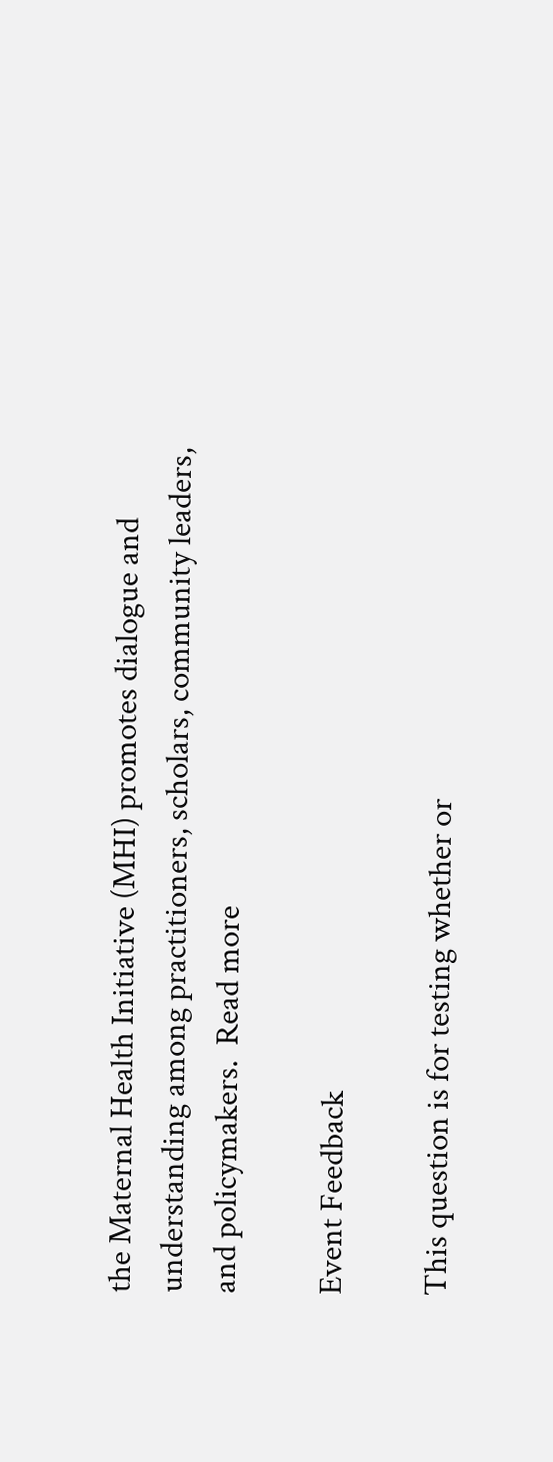the Maternal Health Initiative (MHI) promotes dialogue and understanding among practitioners, scholars, community leaders, and policymakers.  Read more

Event Feedback

This question is for testing whether or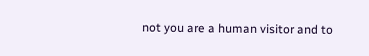not you are a human visitor and to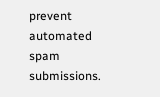prevent automated spam submissions.